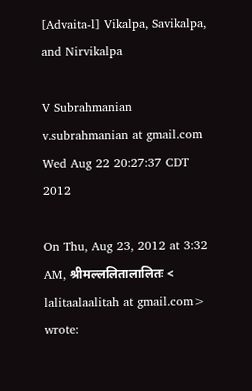[Advaita-l] Vikalpa, Savikalpa, and Nirvikalpa

V Subrahmanian v.subrahmanian at gmail.com
Wed Aug 22 20:27:37 CDT 2012

On Thu, Aug 23, 2012 at 3:32 AM, श्रीमल्ललितालालितः <
lalitaalaalitah at gmail.com> wrote: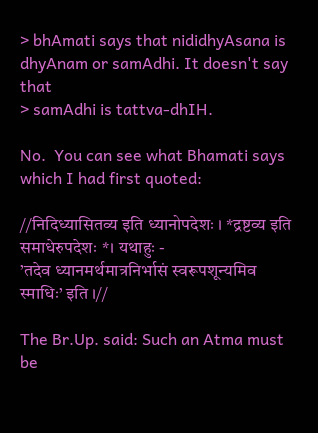> bhAmati says that nididhyAsana is dhyAnam or samAdhi. It doesn't say that
> samAdhi is tattva-dhIH.

No.  You can see what Bhamati says which I had first quoted:

//निदिध्यासितव्य इति ध्यानोपदेशः । *द्रष्टव्य इति समाधेरुपदेशः *। यथाहुः -
’तदेव ध्यानमर्थमात्रनिर्भासं स्वरूपशून्यमिव स्माधिः’ इति ।//

The Br.Up. said: Such an Atma must be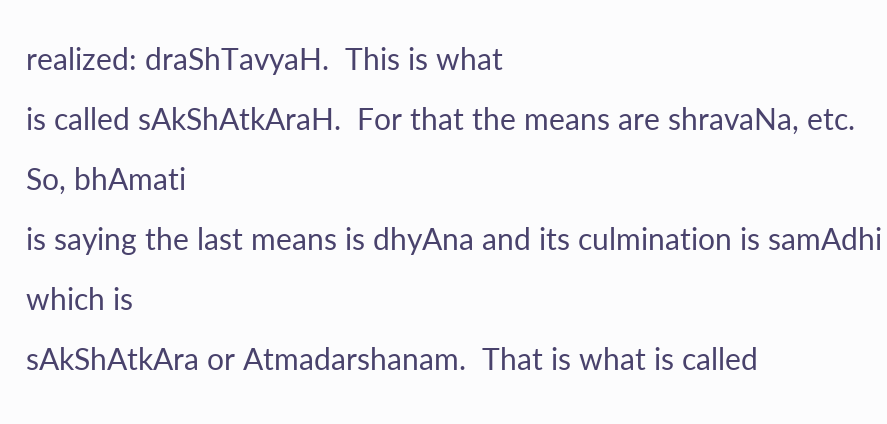realized: draShTavyaH.  This is what
is called sAkShAtkAraH.  For that the means are shravaNa, etc.  So, bhAmati
is saying the last means is dhyAna and its culmination is samAdhi which is
sAkShAtkAra or Atmadarshanam.  That is what is called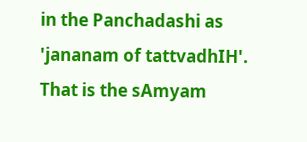in the Panchadashi as
'jananam of tattvadhIH'.  That is the sAmyam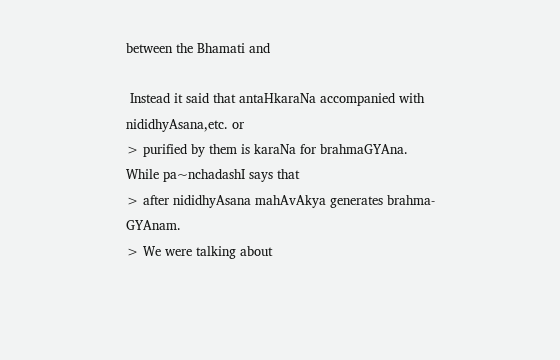between the Bhamati and

 Instead it said that antaHkaraNa accompanied with nididhyAsana,etc. or
> purified by them is karaNa for brahmaGYAna. While pa~nchadashI says that
> after nididhyAsana mahAvAkya generates brahma-GYAnam.
> We were talking about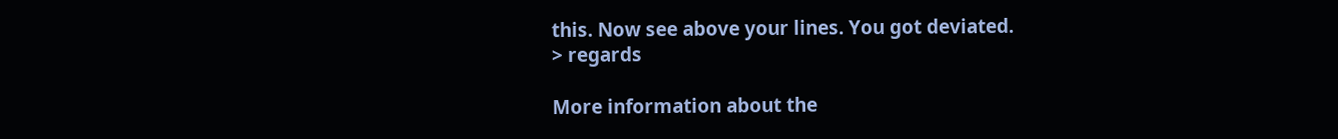this. Now see above your lines. You got deviated.
> regards

More information about the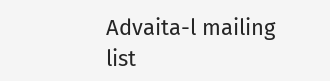Advaita-l mailing list